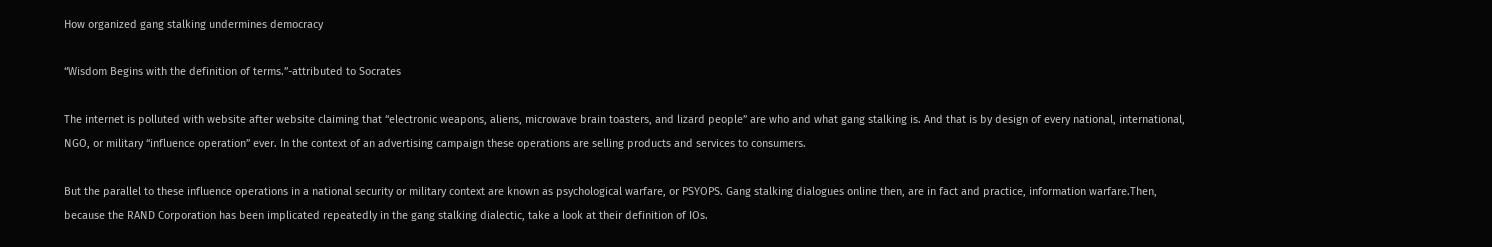How organized gang stalking undermines democracy

“Wisdom Begins with the definition of terms.”-attributed to Socrates

The internet is polluted with website after website claiming that “electronic weapons, aliens, microwave brain toasters, and lizard people” are who and what gang stalking is. And that is by design of every national, international, NGO, or military “influence operation” ever. In the context of an advertising campaign these operations are selling products and services to consumers.

But the parallel to these influence operations in a national security or military context are known as psychological warfare, or PSYOPS. Gang stalking dialogues online then, are in fact and practice, information warfare.Then, because the RAND Corporation has been implicated repeatedly in the gang stalking dialectic, take a look at their definition of IOs.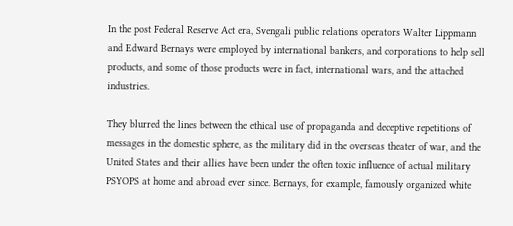In the post Federal Reserve Act era, Svengali public relations operators Walter Lippmann and Edward Bernays were employed by international bankers, and corporations to help sell products, and some of those products were in fact, international wars, and the attached industries.

They blurred the lines between the ethical use of propaganda and deceptive repetitions of messages in the domestic sphere, as the military did in the overseas theater of war, and the United States and their allies have been under the often toxic influence of actual military PSYOPS at home and abroad ever since. Bernays, for example, famously organized white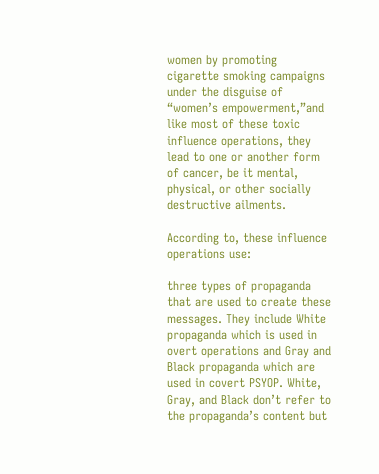women by promoting cigarette smoking campaigns under the disguise of “women’s empowerment,”and like most of these toxic influence operations, they lead to one or another form of cancer, be it mental, physical, or other socially destructive ailments.

According to, these influence operations use:

three types of propaganda that are used to create these messages. They include White propaganda which is used in overt operations and Gray and Black propaganda which are used in covert PSYOP. White, Gray, and Black don’t refer to the propaganda’s content but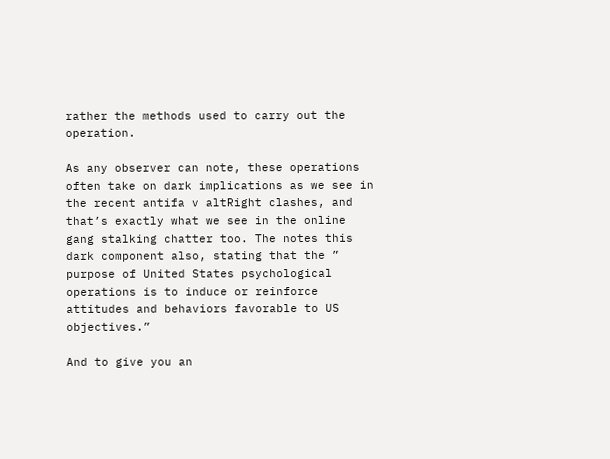rather the methods used to carry out the operation.

As any observer can note, these operations often take on dark implications as we see in the recent antifa v altRight clashes, and that’s exactly what we see in the online gang stalking chatter too. The notes this dark component also, stating that the ” purpose of United States psychological operations is to induce or reinforce attitudes and behaviors favorable to US objectives.”

And to give you an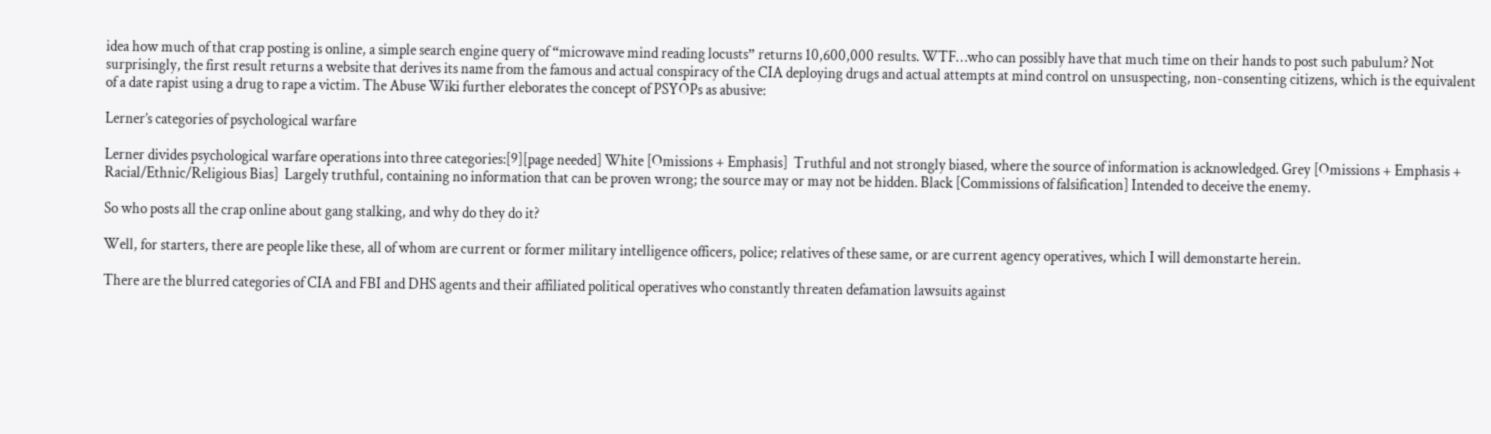idea how much of that crap posting is online, a simple search engine query of “microwave mind reading locusts” returns 10,600,000 results. WTF…who can possibly have that much time on their hands to post such pabulum? Not surprisingly, the first result returns a website that derives its name from the famous and actual conspiracy of the CIA deploying drugs and actual attempts at mind control on unsuspecting, non-consenting citizens, which is the equivalent of a date rapist using a drug to rape a victim. The Abuse Wiki further eleborates the concept of PSYOPs as abusive:

Lerner’s categories of psychological warfare

Lerner divides psychological warfare operations into three categories:[9][page needed] White [Omissions + Emphasis]  Truthful and not strongly biased, where the source of information is acknowledged. Grey [Omissions + Emphasis + Racial/Ethnic/Religious Bias]  Largely truthful, containing no information that can be proven wrong; the source may or may not be hidden. Black [Commissions of falsification] Intended to deceive the enemy.

So who posts all the crap online about gang stalking, and why do they do it?

Well, for starters, there are people like these, all of whom are current or former military intelligence officers, police; relatives of these same, or are current agency operatives, which I will demonstarte herein.

There are the blurred categories of CIA and FBI and DHS agents and their affiliated political operatives who constantly threaten defamation lawsuits against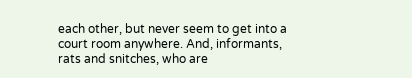each other, but never seem to get into a court room anywhere. And, informants, rats and snitches, who are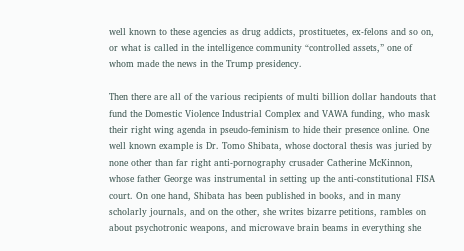well known to these agencies as drug addicts, prostituetes, ex-felons and so on, or what is called in the intelligence community “controlled assets,” one of whom made the news in the Trump presidency.

Then there are all of the various recipients of multi billion dollar handouts that fund the Domestic Violence Industrial Complex and VAWA funding, who mask their right wing agenda in pseudo-feminism to hide their presence online. One well known example is Dr. Tomo Shibata, whose doctoral thesis was juried by none other than far right anti-pornography crusader Catherine McKinnon, whose father George was instrumental in setting up the anti-constitutional FISA court. On one hand, Shibata has been published in books, and in many scholarly journals, and on the other, she writes bizarre petitions, rambles on about psychotronic weapons, and microwave brain beams in everything she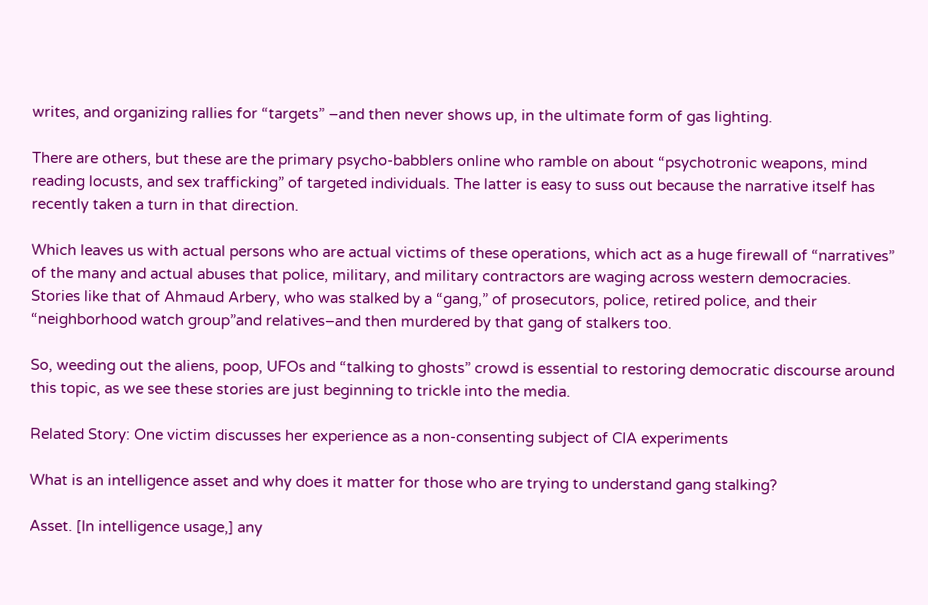writes, and organizing rallies for “targets” –and then never shows up, in the ultimate form of gas lighting.

There are others, but these are the primary psycho-babblers online who ramble on about “psychotronic weapons, mind reading locusts, and sex trafficking” of targeted individuals. The latter is easy to suss out because the narrative itself has recently taken a turn in that direction.

Which leaves us with actual persons who are actual victims of these operations, which act as a huge firewall of “narratives” of the many and actual abuses that police, military, and military contractors are waging across western democracies. Stories like that of Ahmaud Arbery, who was stalked by a “gang,” of prosecutors, police, retired police, and their “neighborhood watch group”and relatives–and then murdered by that gang of stalkers too.

So, weeding out the aliens, poop, UFOs and “talking to ghosts” crowd is essential to restoring democratic discourse around this topic, as we see these stories are just beginning to trickle into the media.

Related Story: One victim discusses her experience as a non-consenting subject of CIA experiments

What is an intelligence asset and why does it matter for those who are trying to understand gang stalking?

Asset. [In intelligence usage,] any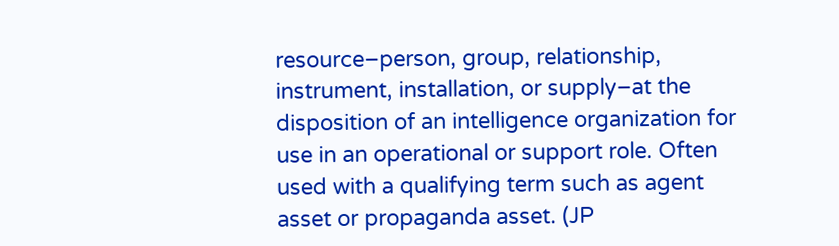resource–person, group, relationship, instrument, installation, or supply–at the disposition of an intelligence organization for use in an operational or support role. Often used with a qualifying term such as agent asset or propaganda asset. (JP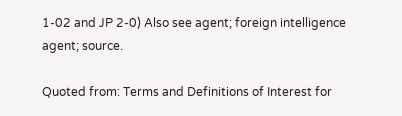1-02 and JP 2-0) Also see agent; foreign intelligence agent; source.

Quoted from: Terms and Definitions of Interest for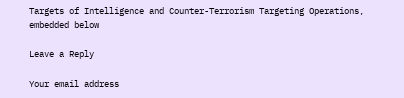Targets of Intelligence and Counter-Terrorism Targeting Operations, embedded below

Leave a Reply

Your email address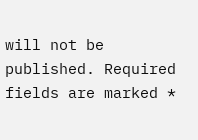will not be published. Required fields are marked *